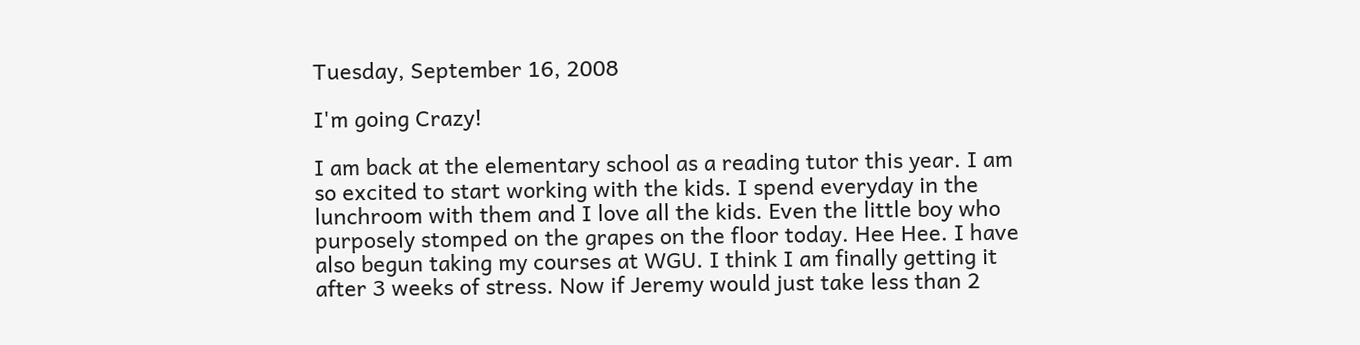Tuesday, September 16, 2008

I'm going Crazy!

I am back at the elementary school as a reading tutor this year. I am so excited to start working with the kids. I spend everyday in the lunchroom with them and I love all the kids. Even the little boy who purposely stomped on the grapes on the floor today. Hee Hee. I have also begun taking my courses at WGU. I think I am finally getting it after 3 weeks of stress. Now if Jeremy would just take less than 2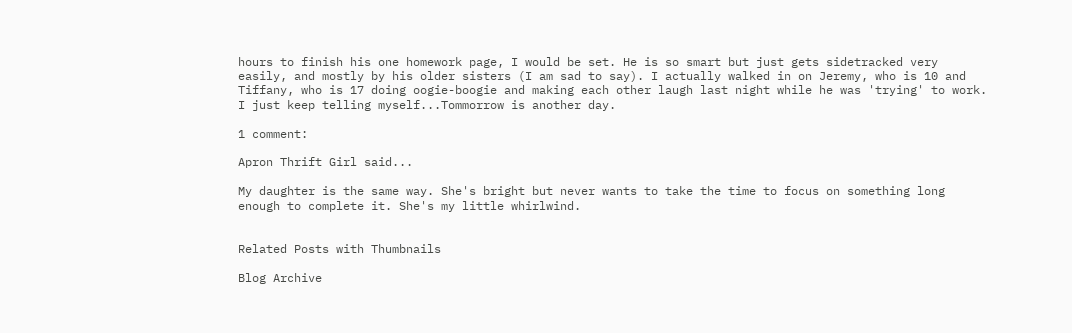hours to finish his one homework page, I would be set. He is so smart but just gets sidetracked very easily, and mostly by his older sisters (I am sad to say). I actually walked in on Jeremy, who is 10 and Tiffany, who is 17 doing oogie-boogie and making each other laugh last night while he was 'trying' to work.
I just keep telling myself...Tommorrow is another day.

1 comment:

Apron Thrift Girl said...

My daughter is the same way. She's bright but never wants to take the time to focus on something long enough to complete it. She's my little whirlwind.


Related Posts with Thumbnails

Blog Archive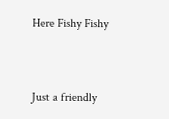Here Fishy Fishy


Just a friendly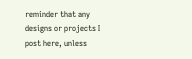reminder that any designs or projects I post here, unless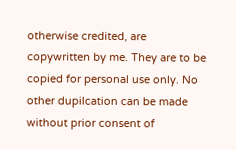otherwise credited, are copywritten by me. They are to be copied for personal use only. No other dupilcation can be made without prior consent of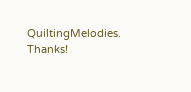QuiltingMelodies. Thanks!